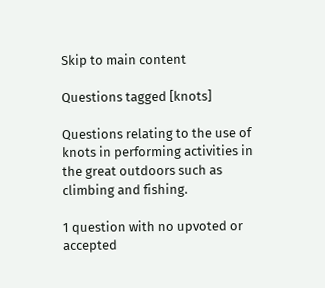Skip to main content

Questions tagged [knots]

Questions relating to the use of knots in performing activities in the great outdoors such as climbing and fishing.

1 question with no upvoted or accepted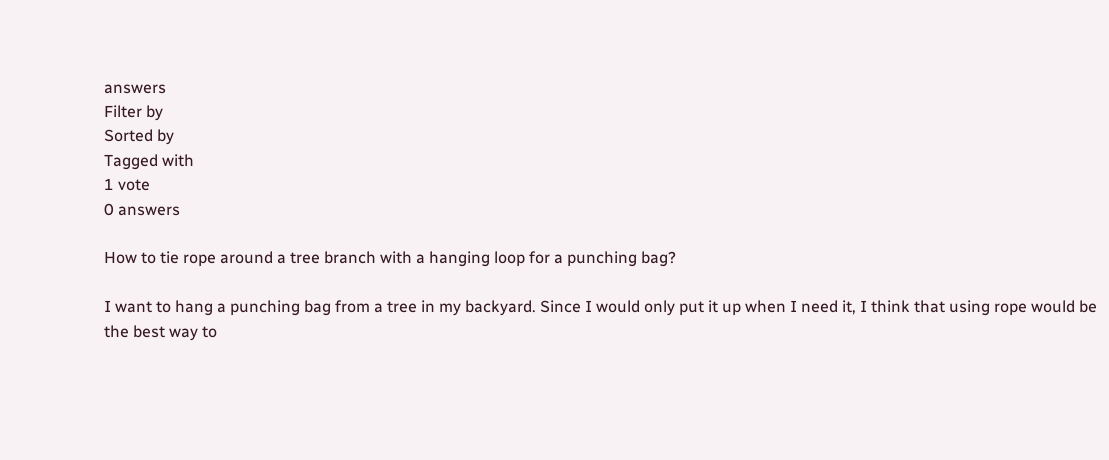answers
Filter by
Sorted by
Tagged with
1 vote
0 answers

How to tie rope around a tree branch with a hanging loop for a punching bag?

I want to hang a punching bag from a tree in my backyard. Since I would only put it up when I need it, I think that using rope would be the best way to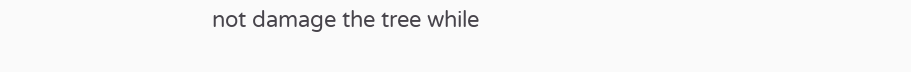not damage the tree while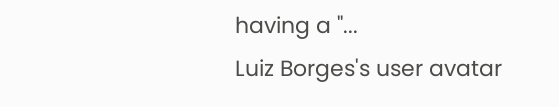having a "...
Luiz Borges's user avatar